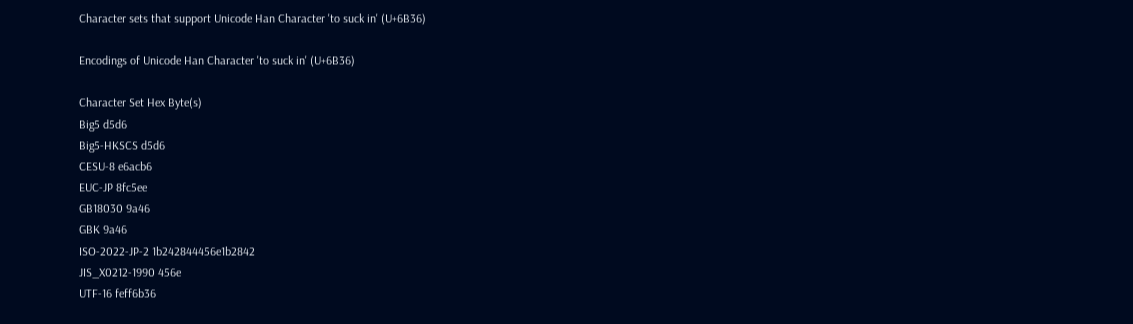Character sets that support Unicode Han Character 'to suck in' (U+6B36)

Encodings of Unicode Han Character 'to suck in' (U+6B36)

Character Set Hex Byte(s)
Big5 d5d6
Big5-HKSCS d5d6
CESU-8 e6acb6
EUC-JP 8fc5ee
GB18030 9a46
GBK 9a46
ISO-2022-JP-2 1b242844456e1b2842
JIS_X0212-1990 456e
UTF-16 feff6b36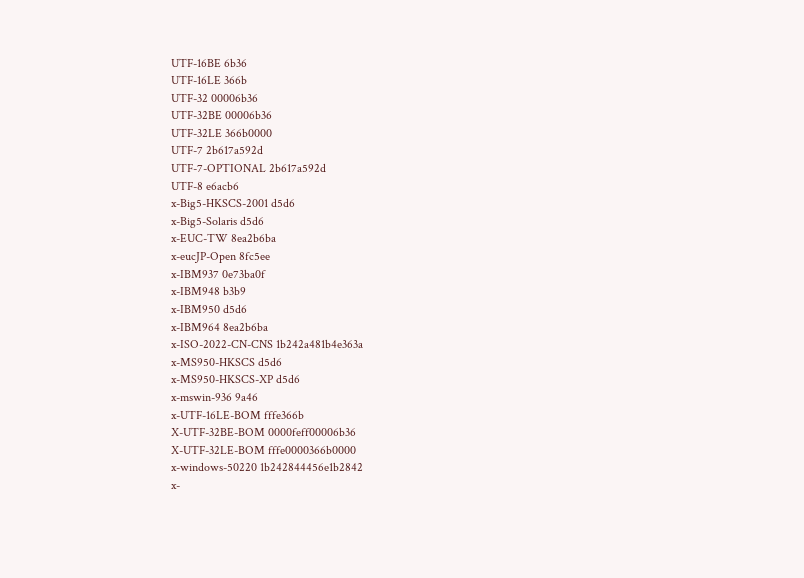UTF-16BE 6b36
UTF-16LE 366b
UTF-32 00006b36
UTF-32BE 00006b36
UTF-32LE 366b0000
UTF-7 2b617a592d
UTF-7-OPTIONAL 2b617a592d
UTF-8 e6acb6
x-Big5-HKSCS-2001 d5d6
x-Big5-Solaris d5d6
x-EUC-TW 8ea2b6ba
x-eucJP-Open 8fc5ee
x-IBM937 0e73ba0f
x-IBM948 b3b9
x-IBM950 d5d6
x-IBM964 8ea2b6ba
x-ISO-2022-CN-CNS 1b242a481b4e363a
x-MS950-HKSCS d5d6
x-MS950-HKSCS-XP d5d6
x-mswin-936 9a46
x-UTF-16LE-BOM fffe366b
X-UTF-32BE-BOM 0000feff00006b36
X-UTF-32LE-BOM fffe0000366b0000
x-windows-50220 1b242844456e1b2842
x-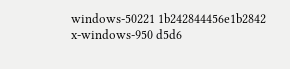windows-50221 1b242844456e1b2842
x-windows-950 d5d6